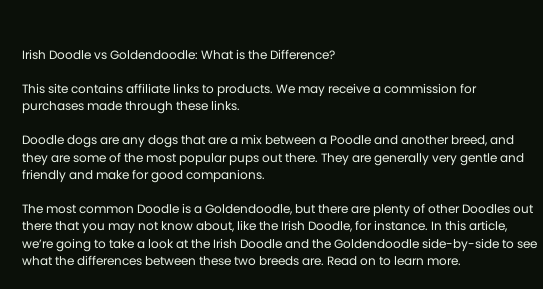Irish Doodle vs Goldendoodle: What is the Difference?

This site contains affiliate links to products. We may receive a commission for purchases made through these links.

Doodle dogs are any dogs that are a mix between a Poodle and another breed, and they are some of the most popular pups out there. They are generally very gentle and friendly and make for good companions.

The most common Doodle is a Goldendoodle, but there are plenty of other Doodles out there that you may not know about, like the Irish Doodle, for instance. In this article, we’re going to take a look at the Irish Doodle and the Goldendoodle side-by-side to see what the differences between these two breeds are. Read on to learn more.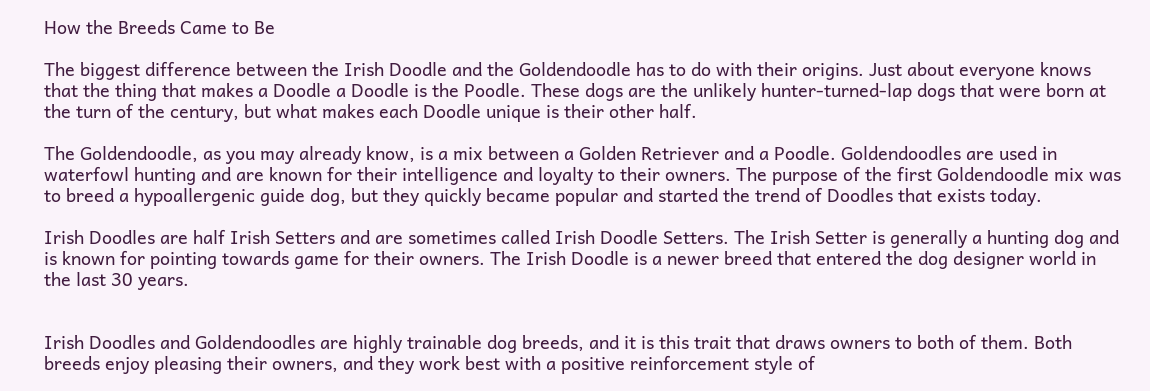How the Breeds Came to Be

The biggest difference between the Irish Doodle and the Goldendoodle has to do with their origins. Just about everyone knows that the thing that makes a Doodle a Doodle is the Poodle. These dogs are the unlikely hunter-turned-lap dogs that were born at the turn of the century, but what makes each Doodle unique is their other half.

The Goldendoodle, as you may already know, is a mix between a Golden Retriever and a Poodle. Goldendoodles are used in waterfowl hunting and are known for their intelligence and loyalty to their owners. The purpose of the first Goldendoodle mix was to breed a hypoallergenic guide dog, but they quickly became popular and started the trend of Doodles that exists today.

Irish Doodles are half Irish Setters and are sometimes called Irish Doodle Setters. The Irish Setter is generally a hunting dog and is known for pointing towards game for their owners. The Irish Doodle is a newer breed that entered the dog designer world in the last 30 years.


Irish Doodles and Goldendoodles are highly trainable dog breeds, and it is this trait that draws owners to both of them. Both breeds enjoy pleasing their owners, and they work best with a positive reinforcement style of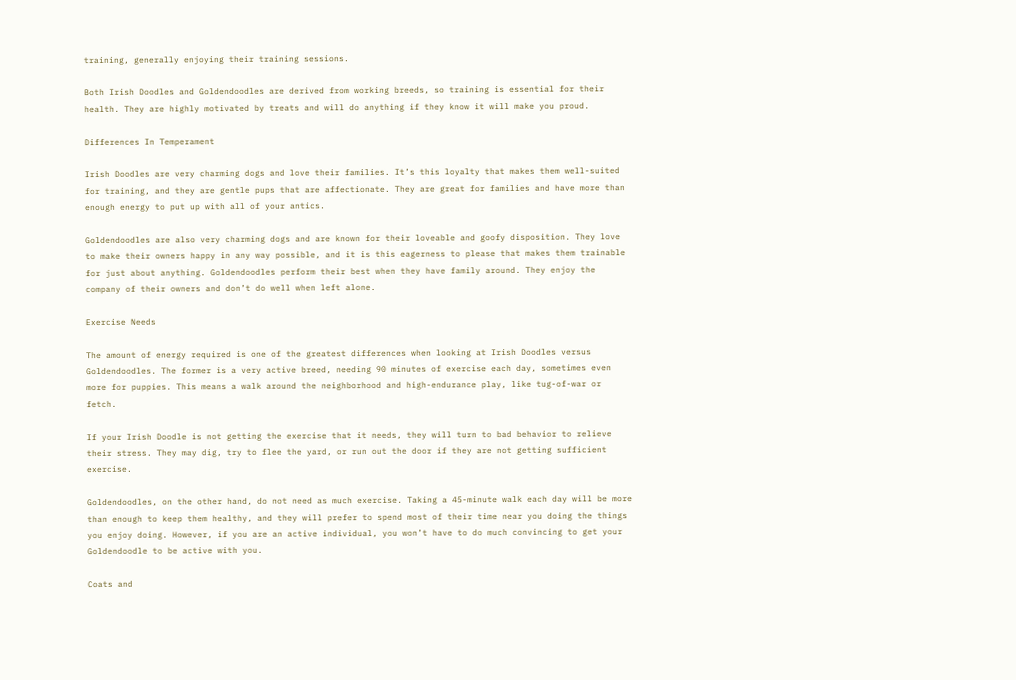training, generally enjoying their training sessions.

Both Irish Doodles and Goldendoodles are derived from working breeds, so training is essential for their health. They are highly motivated by treats and will do anything if they know it will make you proud.

Differences In Temperament

Irish Doodles are very charming dogs and love their families. It’s this loyalty that makes them well-suited for training, and they are gentle pups that are affectionate. They are great for families and have more than enough energy to put up with all of your antics.

Goldendoodles are also very charming dogs and are known for their loveable and goofy disposition. They love to make their owners happy in any way possible, and it is this eagerness to please that makes them trainable for just about anything. Goldendoodles perform their best when they have family around. They enjoy the company of their owners and don’t do well when left alone.

Exercise Needs

The amount of energy required is one of the greatest differences when looking at Irish Doodles versus Goldendoodles. The former is a very active breed, needing 90 minutes of exercise each day, sometimes even more for puppies. This means a walk around the neighborhood and high-endurance play, like tug-of-war or fetch.

If your Irish Doodle is not getting the exercise that it needs, they will turn to bad behavior to relieve their stress. They may dig, try to flee the yard, or run out the door if they are not getting sufficient exercise.

Goldendoodles, on the other hand, do not need as much exercise. Taking a 45-minute walk each day will be more than enough to keep them healthy, and they will prefer to spend most of their time near you doing the things you enjoy doing. However, if you are an active individual, you won’t have to do much convincing to get your Goldendoodle to be active with you.

Coats and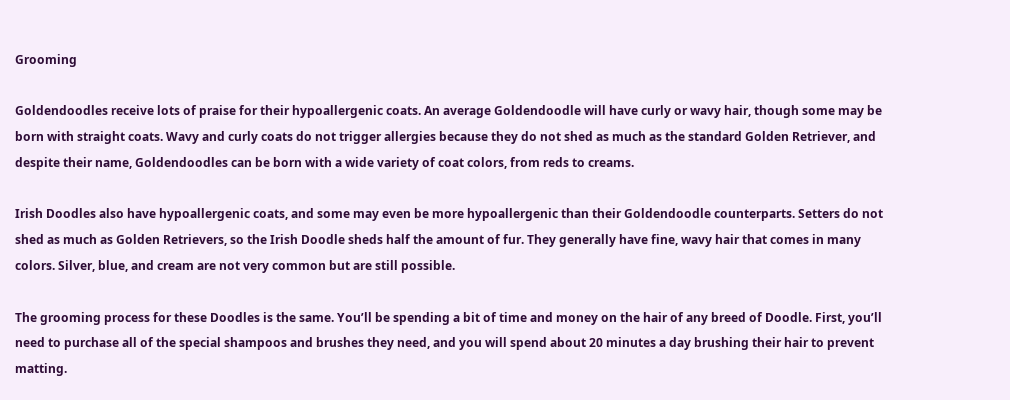Grooming

Goldendoodles receive lots of praise for their hypoallergenic coats. An average Goldendoodle will have curly or wavy hair, though some may be born with straight coats. Wavy and curly coats do not trigger allergies because they do not shed as much as the standard Golden Retriever, and despite their name, Goldendoodles can be born with a wide variety of coat colors, from reds to creams.

Irish Doodles also have hypoallergenic coats, and some may even be more hypoallergenic than their Goldendoodle counterparts. Setters do not shed as much as Golden Retrievers, so the Irish Doodle sheds half the amount of fur. They generally have fine, wavy hair that comes in many colors. Silver, blue, and cream are not very common but are still possible.

The grooming process for these Doodles is the same. You’ll be spending a bit of time and money on the hair of any breed of Doodle. First, you’ll need to purchase all of the special shampoos and brushes they need, and you will spend about 20 minutes a day brushing their hair to prevent matting.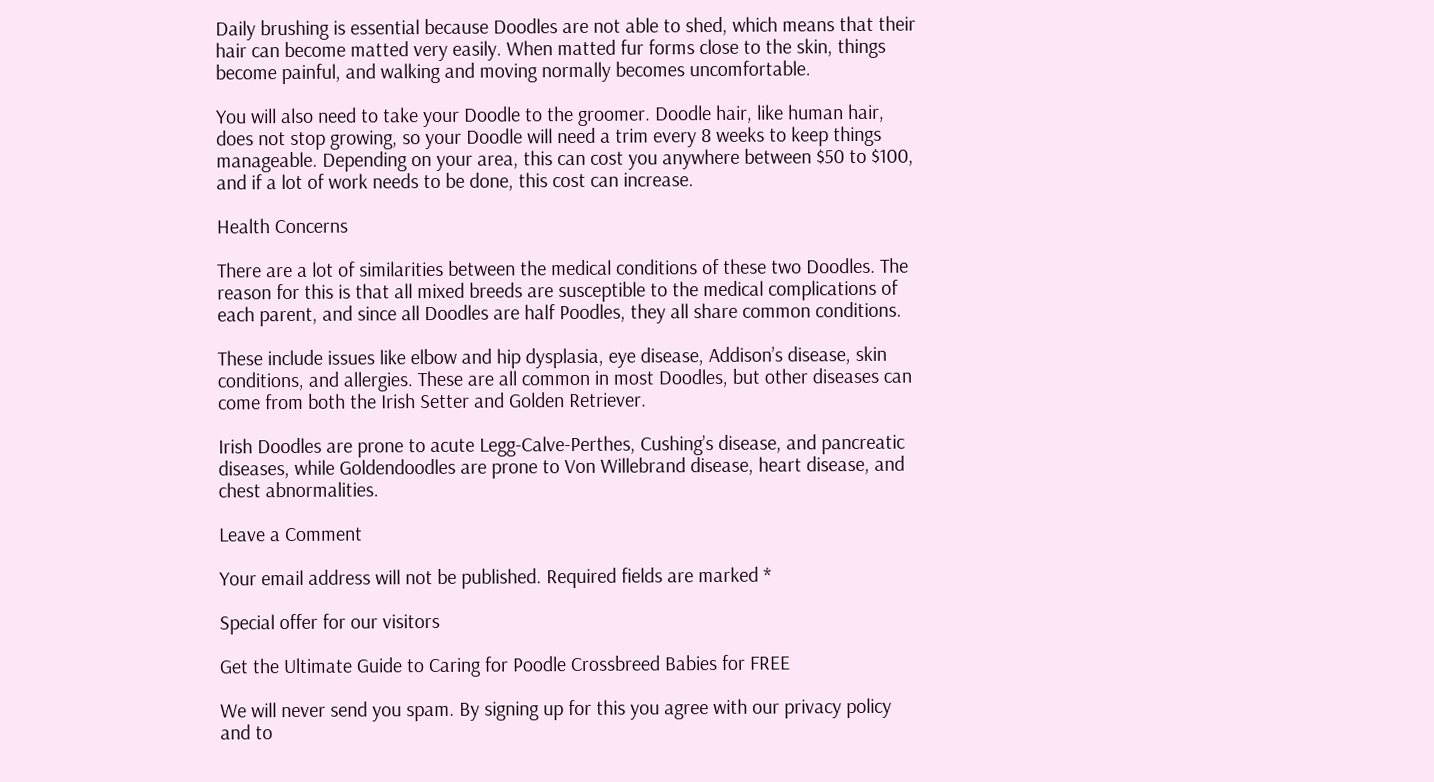Daily brushing is essential because Doodles are not able to shed, which means that their hair can become matted very easily. When matted fur forms close to the skin, things become painful, and walking and moving normally becomes uncomfortable.

You will also need to take your Doodle to the groomer. Doodle hair, like human hair, does not stop growing, so your Doodle will need a trim every 8 weeks to keep things manageable. Depending on your area, this can cost you anywhere between $50 to $100, and if a lot of work needs to be done, this cost can increase.

Health Concerns

There are a lot of similarities between the medical conditions of these two Doodles. The reason for this is that all mixed breeds are susceptible to the medical complications of each parent, and since all Doodles are half Poodles, they all share common conditions.

These include issues like elbow and hip dysplasia, eye disease, Addison’s disease, skin conditions, and allergies. These are all common in most Doodles, but other diseases can come from both the Irish Setter and Golden Retriever.

Irish Doodles are prone to acute Legg-Calve-Perthes, Cushing’s disease, and pancreatic diseases, while Goldendoodles are prone to Von Willebrand disease, heart disease, and chest abnormalities.

Leave a Comment

Your email address will not be published. Required fields are marked *

Special offer for our visitors

Get the Ultimate Guide to Caring for Poodle Crossbreed Babies for FREE

We will never send you spam. By signing up for this you agree with our privacy policy and to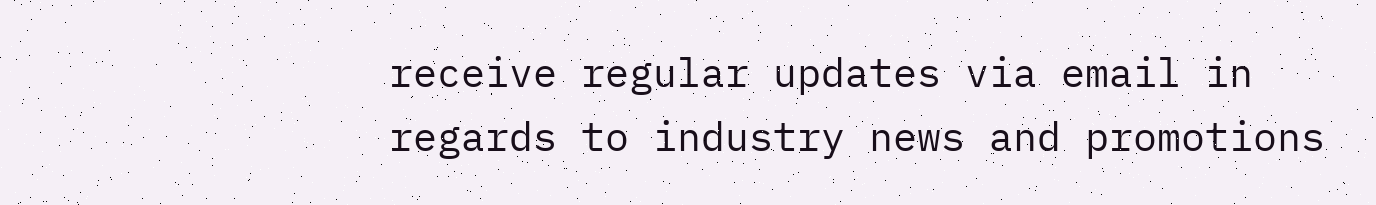receive regular updates via email in regards to industry news and promotions